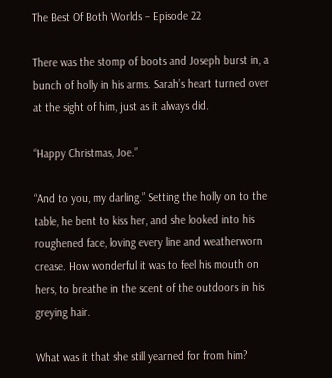The Best Of Both Worlds – Episode 22

There was the stomp of boots and Joseph burst in, a bunch of holly in his arms. Sarah’s heart turned over at the sight of him, just as it always did.

“Happy Christmas, Joe.”

“And to you, my darling.” Setting the holly on to the table, he bent to kiss her, and she looked into his roughened face, loving every line and weatherworn crease. How wonderful it was to feel his mouth on hers, to breathe in the scent of the outdoors in his greying hair.

What was it that she still yearned for from him?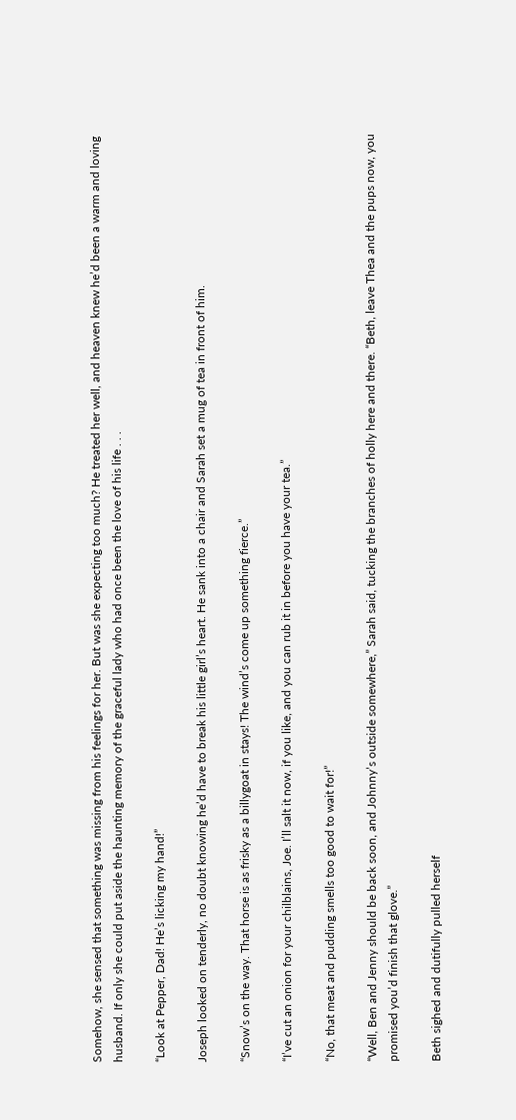Somehow, she sensed that something was missing from his feelings for her. But was she expecting too much? He treated her well, and heaven knew he’d been a warm and loving husband. If only she could put aside the haunting memory of the graceful lady who had once been the love of his life . . .

“Look at Pepper, Dad! He’s licking my hand!”

Joseph looked on tenderly, no doubt knowing he’d have to break his little girl’s heart. He sank into a chair and Sarah set a mug of tea in front of him.

“Snow’s on the way. That horse is as frisky as a billygoat in stays! The wind’s come up something fierce.”

“I’ve cut an onion for your chilblains, Joe. I’ll salt it now, if you like, and you can rub it in before you have your tea.”

“No, that meat and pudding smells too good to wait for!”

“Well, Ben and Jenny should be back soon, and Johnny’s outside somewhere,” Sarah said, tucking the branches of holly here and there. “Beth, leave Thea and the pups now, you promised you’d finish that glove.”

Beth sighed and dutifully pulled herself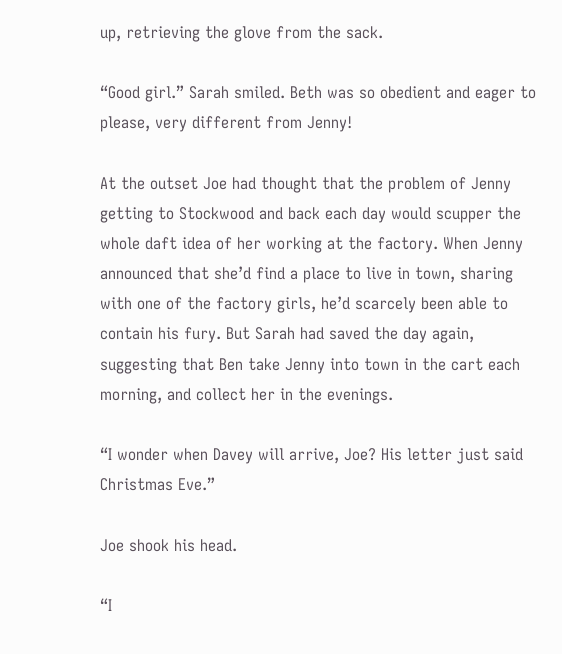up, retrieving the glove from the sack.

“Good girl.” Sarah smiled. Beth was so obedient and eager to please, very different from Jenny!

At the outset Joe had thought that the problem of Jenny getting to Stockwood and back each day would scupper the whole daft idea of her working at the factory. When Jenny announced that she’d find a place to live in town, sharing with one of the factory girls, he’d scarcely been able to contain his fury. But Sarah had saved the day again, suggesting that Ben take Jenny into town in the cart each morning, and collect her in the evenings.

“I wonder when Davey will arrive, Joe? His letter just said Christmas Eve.”

Joe shook his head.

“I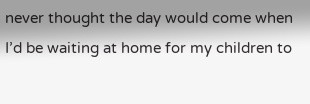never thought the day would come when I’d be waiting at home for my children to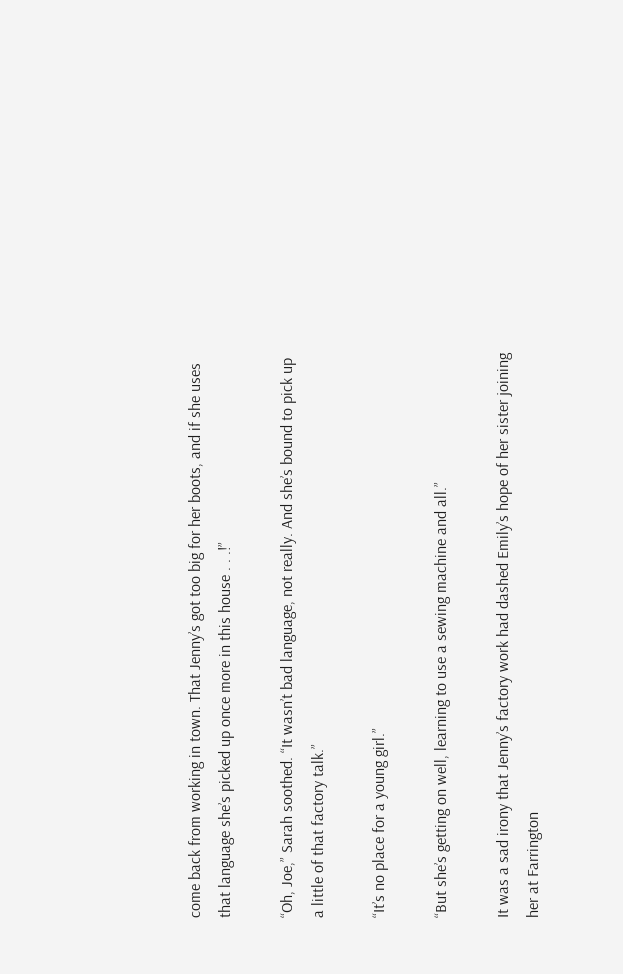come back from working in town. That Jenny’s got too big for her boots, and if she uses that language she’s picked up once more in this house . . .!”

“Oh, Joe,” Sarah soothed. “It wasn’t bad language, not really. And she’s bound to pick up a little of that factory talk.”

“It’s no place for a young girl.”

“But she’s getting on well, learning to use a sewing machine and all.”

It was a sad irony that Jenny’s factory work had dashed Emily’s hope of her sister joining her at Farrington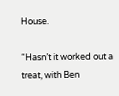House.

“Hasn’t it worked out a treat, with Ben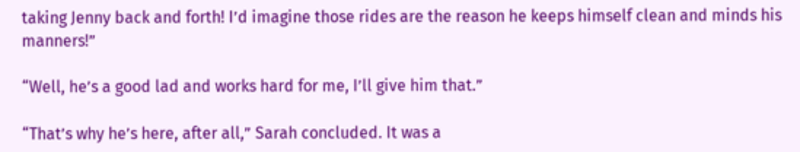taking Jenny back and forth! I’d imagine those rides are the reason he keeps himself clean and minds his manners!”

“Well, he’s a good lad and works hard for me, I’ll give him that.”

“That’s why he’s here, after all,” Sarah concluded. It was a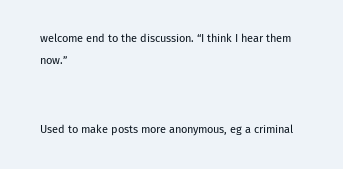welcome end to the discussion. “I think I hear them now.”


Used to make posts more anonymous, eg a criminal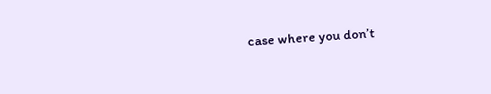case where you don’t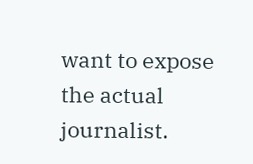want to expose the actual journalist.